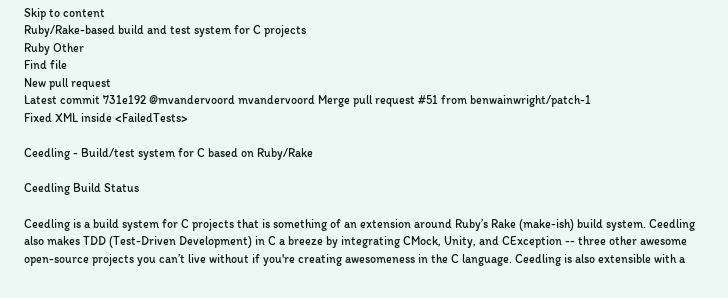Skip to content
Ruby/Rake-based build and test system for C projects
Ruby Other
Find file
New pull request
Latest commit 731e192 @mvandervoord mvandervoord Merge pull request #51 from benwainwright/patch-1
Fixed XML inside <FailedTests>

Ceedling - Build/test system for C based on Ruby/Rake

Ceedling Build Status

Ceedling is a build system for C projects that is something of an extension around Ruby’s Rake (make-ish) build system. Ceedling also makes TDD (Test-Driven Development) in C a breeze by integrating CMock, Unity, and CException -- three other awesome open-source projects you can’t live without if you're creating awesomeness in the C language. Ceedling is also extensible with a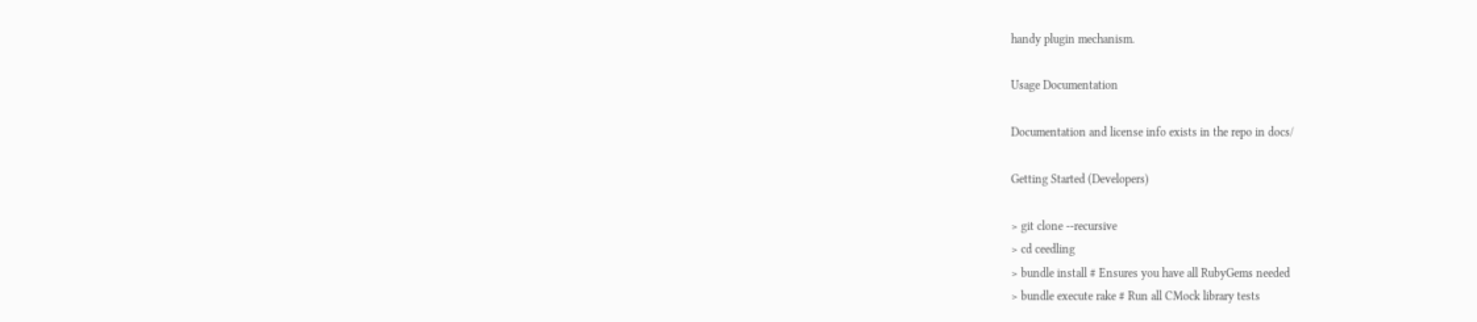handy plugin mechanism.

Usage Documentation

Documentation and license info exists in the repo in docs/

Getting Started (Developers)

> git clone --recursive
> cd ceedling
> bundle install # Ensures you have all RubyGems needed
> bundle execute rake # Run all CMock library tests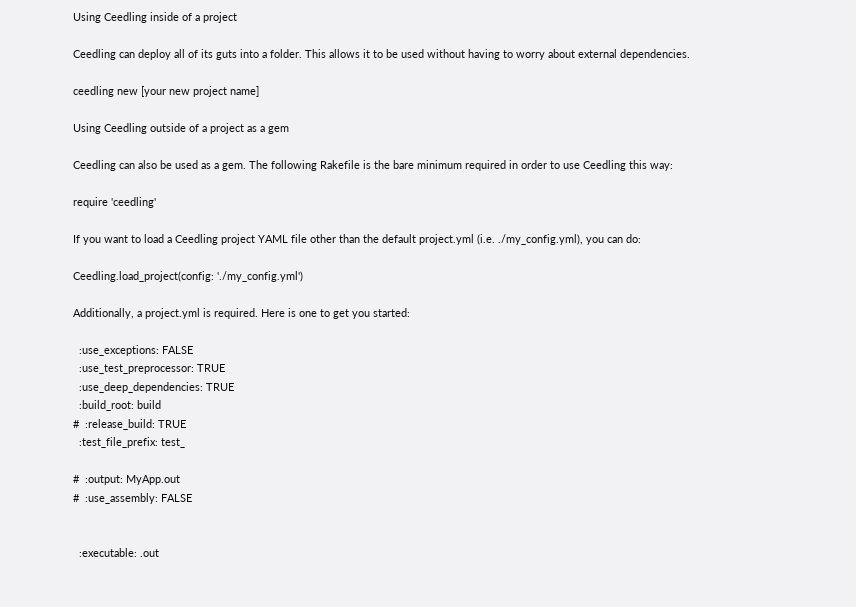Using Ceedling inside of a project

Ceedling can deploy all of its guts into a folder. This allows it to be used without having to worry about external dependencies.

ceedling new [your new project name]

Using Ceedling outside of a project as a gem

Ceedling can also be used as a gem. The following Rakefile is the bare minimum required in order to use Ceedling this way:

require 'ceedling'

If you want to load a Ceedling project YAML file other than the default project.yml (i.e. ./my_config.yml), you can do:

Ceedling.load_project(config: './my_config.yml')

Additionally, a project.yml is required. Here is one to get you started:

  :use_exceptions: FALSE
  :use_test_preprocessor: TRUE
  :use_deep_dependencies: TRUE
  :build_root: build
#  :release_build: TRUE
  :test_file_prefix: test_

#  :output: MyApp.out
#  :use_assembly: FALSE


  :executable: .out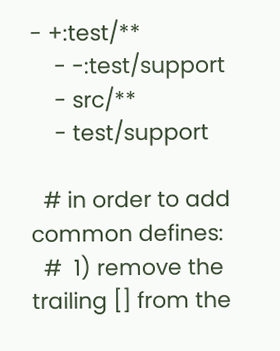- +:test/**
    - -:test/support
    - src/**
    - test/support

  # in order to add common defines:
  #  1) remove the trailing [] from the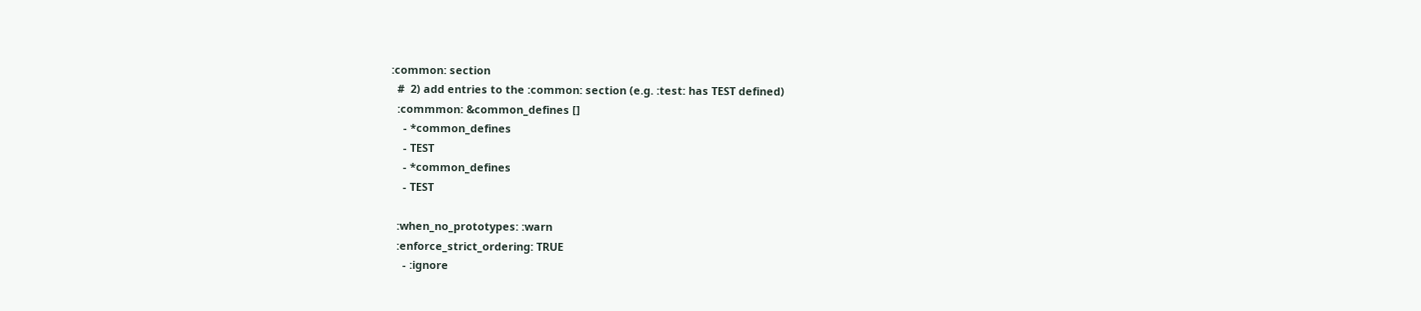:common: section
  #  2) add entries to the :common: section (e.g. :test: has TEST defined)
  :commmon: &common_defines []
    - *common_defines
    - TEST
    - *common_defines
    - TEST

  :when_no_prototypes: :warn
  :enforce_strict_ordering: TRUE
    - :ignore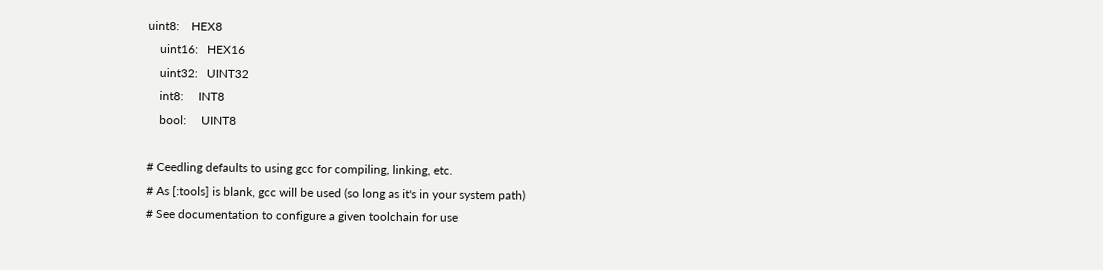uint8:    HEX8
    uint16:   HEX16
    uint32:   UINT32
    int8:     INT8
    bool:     UINT8

# Ceedling defaults to using gcc for compiling, linking, etc.
# As [:tools] is blank, gcc will be used (so long as it's in your system path)
# See documentation to configure a given toolchain for use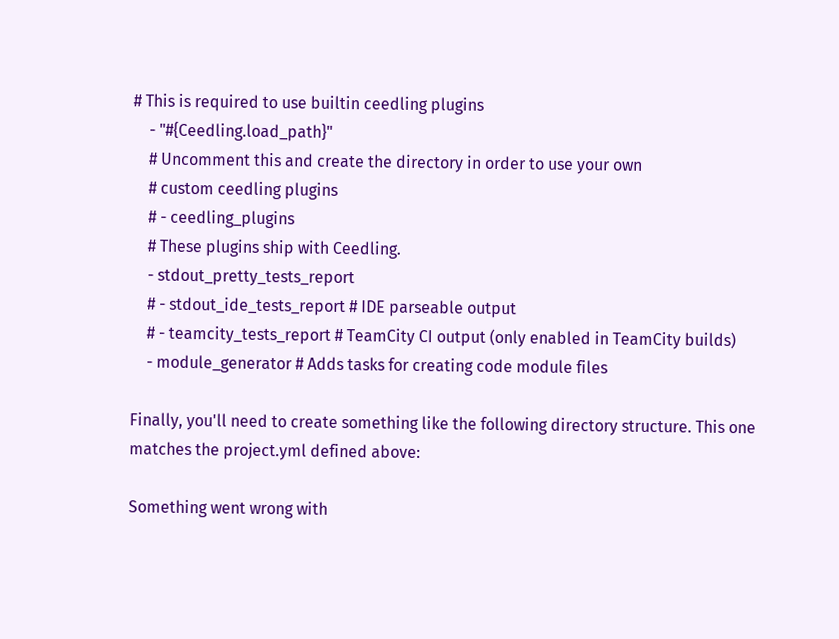# This is required to use builtin ceedling plugins
    - "#{Ceedling.load_path}"
    # Uncomment this and create the directory in order to use your own
    # custom ceedling plugins
    # - ceedling_plugins
    # These plugins ship with Ceedling.
    - stdout_pretty_tests_report
    # - stdout_ide_tests_report # IDE parseable output
    # - teamcity_tests_report # TeamCity CI output (only enabled in TeamCity builds)
    - module_generator # Adds tasks for creating code module files

Finally, you'll need to create something like the following directory structure. This one matches the project.yml defined above:

Something went wrong with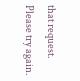that request. Please try again.